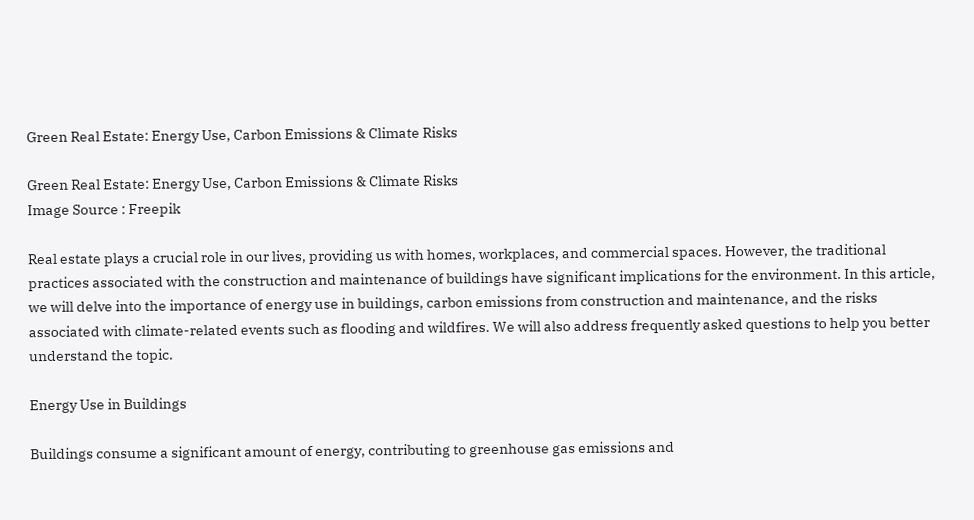Green Real Estate: Energy Use, Carbon Emissions & Climate Risks

Green Real Estate: Energy Use, Carbon Emissions & Climate Risks
Image Source : Freepik

Real estate plays a crucial role in our lives, providing us with homes, workplaces, and commercial spaces. However, the traditional practices associated with the construction and maintenance of buildings have significant implications for the environment. In this article, we will delve into the importance of energy use in buildings, carbon emissions from construction and maintenance, and the risks associated with climate-related events such as flooding and wildfires. We will also address frequently asked questions to help you better understand the topic.

Energy Use in Buildings

Buildings consume a significant amount of energy, contributing to greenhouse gas emissions and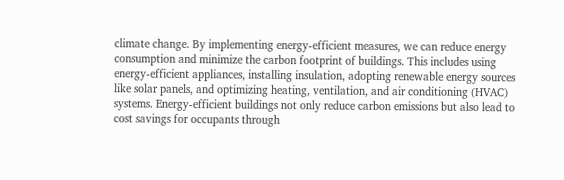climate change. By implementing energy-efficient measures, we can reduce energy consumption and minimize the carbon footprint of buildings. This includes using energy-efficient appliances, installing insulation, adopting renewable energy sources like solar panels, and optimizing heating, ventilation, and air conditioning (HVAC) systems. Energy-efficient buildings not only reduce carbon emissions but also lead to cost savings for occupants through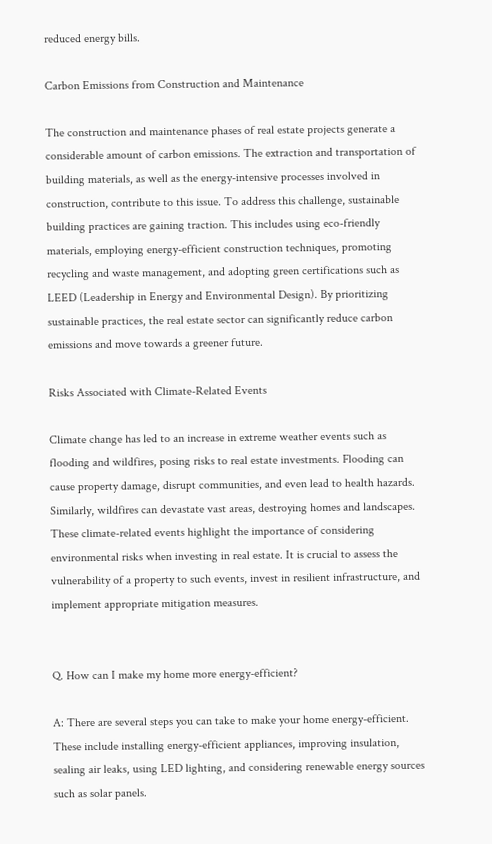reduced energy bills.

Carbon Emissions from Construction and Maintenance

The construction and maintenance phases of real estate projects generate a considerable amount of carbon emissions. The extraction and transportation of building materials, as well as the energy-intensive processes involved in construction, contribute to this issue. To address this challenge, sustainable building practices are gaining traction. This includes using eco-friendly materials, employing energy-efficient construction techniques, promoting recycling and waste management, and adopting green certifications such as LEED (Leadership in Energy and Environmental Design). By prioritizing sustainable practices, the real estate sector can significantly reduce carbon emissions and move towards a greener future.

Risks Associated with Climate-Related Events

Climate change has led to an increase in extreme weather events such as flooding and wildfires, posing risks to real estate investments. Flooding can cause property damage, disrupt communities, and even lead to health hazards. Similarly, wildfires can devastate vast areas, destroying homes and landscapes. These climate-related events highlight the importance of considering environmental risks when investing in real estate. It is crucial to assess the vulnerability of a property to such events, invest in resilient infrastructure, and implement appropriate mitigation measures.


Q. How can I make my home more energy-efficient?

A: There are several steps you can take to make your home energy-efficient. These include installing energy-efficient appliances, improving insulation, sealing air leaks, using LED lighting, and considering renewable energy sources such as solar panels.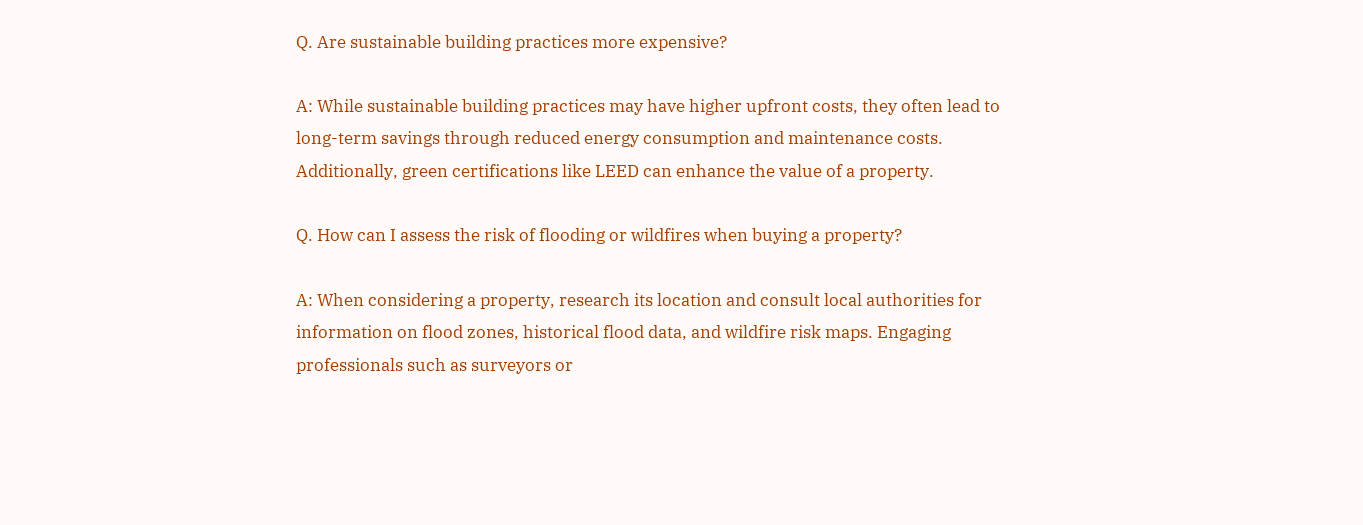Q. Are sustainable building practices more expensive?

A: While sustainable building practices may have higher upfront costs, they often lead to long-term savings through reduced energy consumption and maintenance costs. Additionally, green certifications like LEED can enhance the value of a property.

Q. How can I assess the risk of flooding or wildfires when buying a property?

A: When considering a property, research its location and consult local authorities for information on flood zones, historical flood data, and wildfire risk maps. Engaging professionals such as surveyors or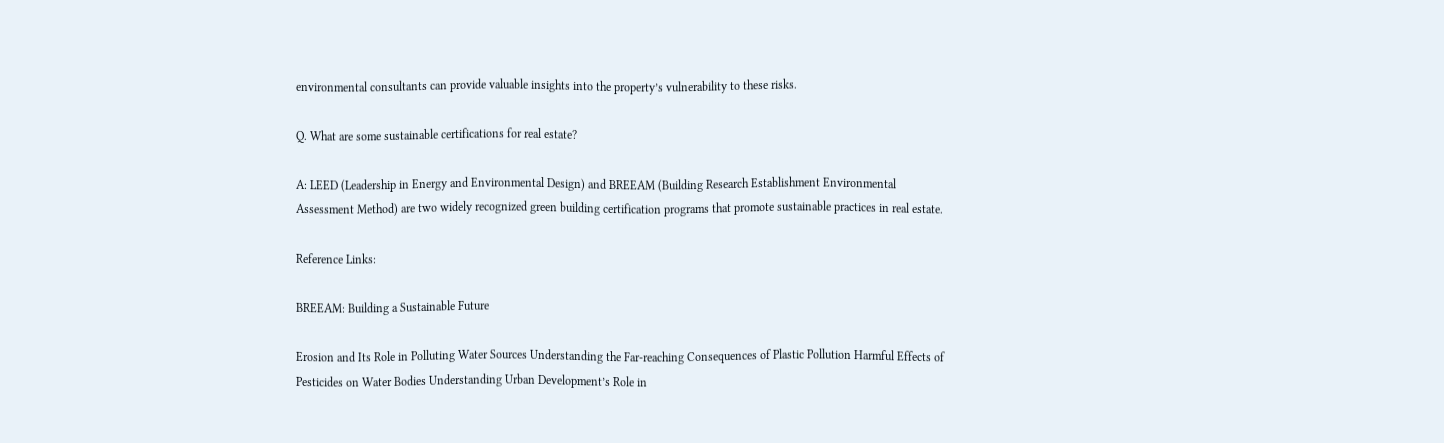environmental consultants can provide valuable insights into the property’s vulnerability to these risks.

Q. What are some sustainable certifications for real estate?

A: LEED (Leadership in Energy and Environmental Design) and BREEAM (Building Research Establishment Environmental Assessment Method) are two widely recognized green building certification programs that promote sustainable practices in real estate.

Reference Links:

BREEAM: Building a Sustainable Future

Erosion and Its Role in Polluting Water Sources Understanding the Far-reaching Consequences of Plastic Pollution Harmful Effects of Pesticides on Water Bodies Understanding Urban Development’s Role in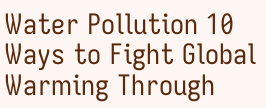Water Pollution 10 Ways to Fight Global Warming Through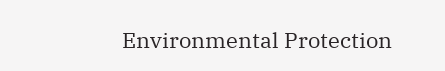Environmental Protection